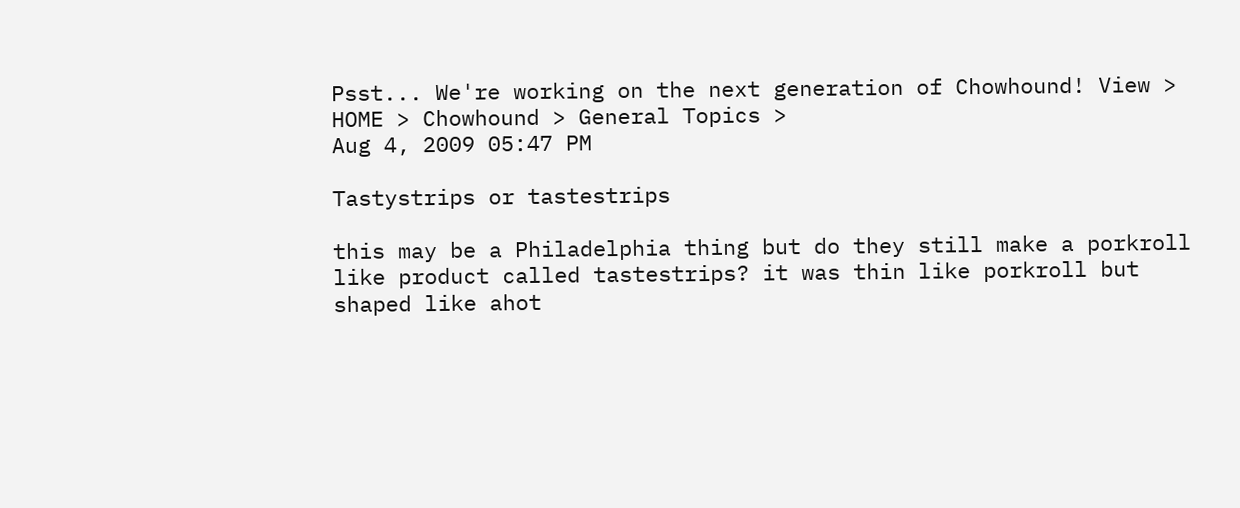Psst... We're working on the next generation of Chowhound! View >
HOME > Chowhound > General Topics >
Aug 4, 2009 05:47 PM

Tastystrips or tastestrips

this may be a Philadelphia thing but do they still make a porkroll like product called tastestrips? it was thin like porkroll but shaped like ahot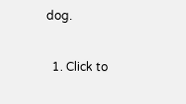dog.

  1. Click to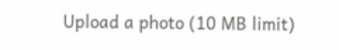Upload a photo (10 MB limit)